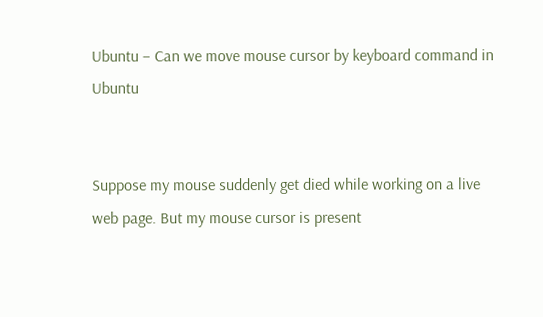Ubuntu – Can we move mouse cursor by keyboard command in Ubuntu


Suppose my mouse suddenly get died while working on a live web page. But my mouse cursor is present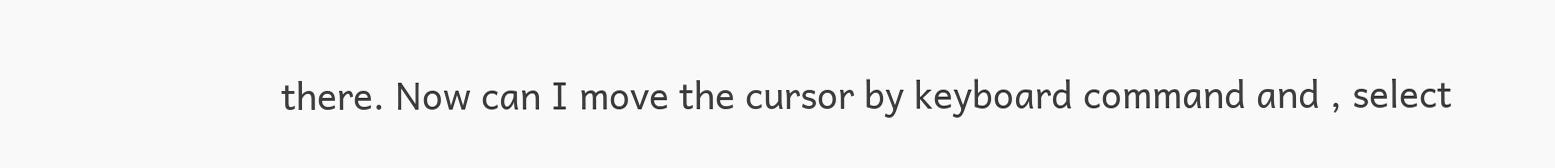there. Now can I move the cursor by keyboard command and , select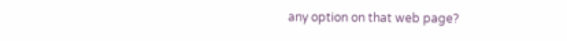any option on that web page?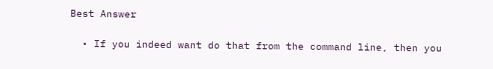Best Answer

  • If you indeed want do that from the command line, then you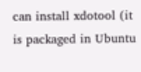can install xdotool (it is packaged in Ubuntu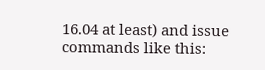16.04 at least) and issue commands like this: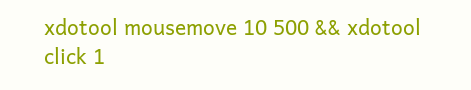xdotool mousemove 10 500 && xdotool click 1